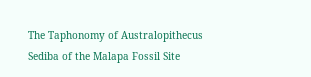The Taphonomy of Australopithecus Sediba of the Malapa Fossil Site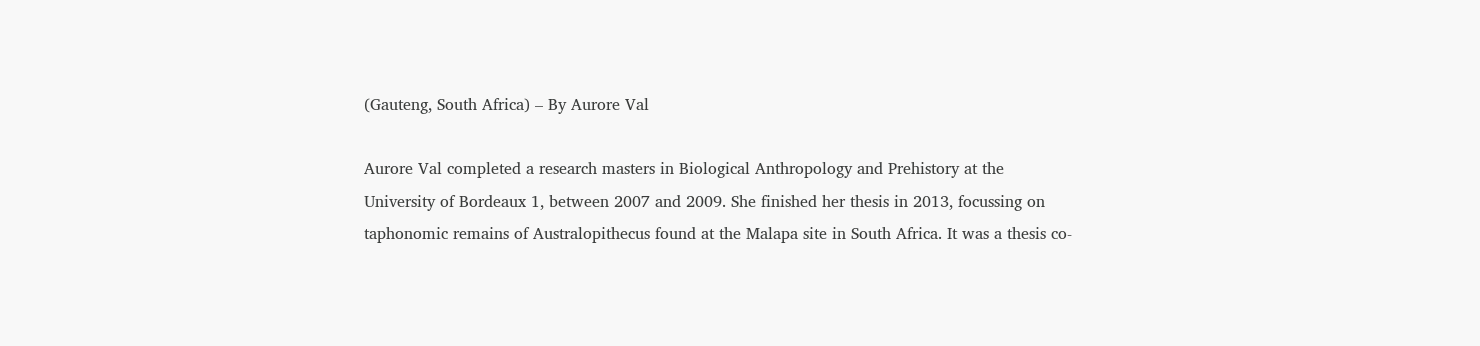(Gauteng, South Africa) – By Aurore Val

Aurore Val completed a research masters in Biological Anthropology and Prehistory at the University of Bordeaux 1, between 2007 and 2009. She finished her thesis in 2013, focussing on taphonomic remains of Australopithecus found at the Malapa site in South Africa. It was a thesis co-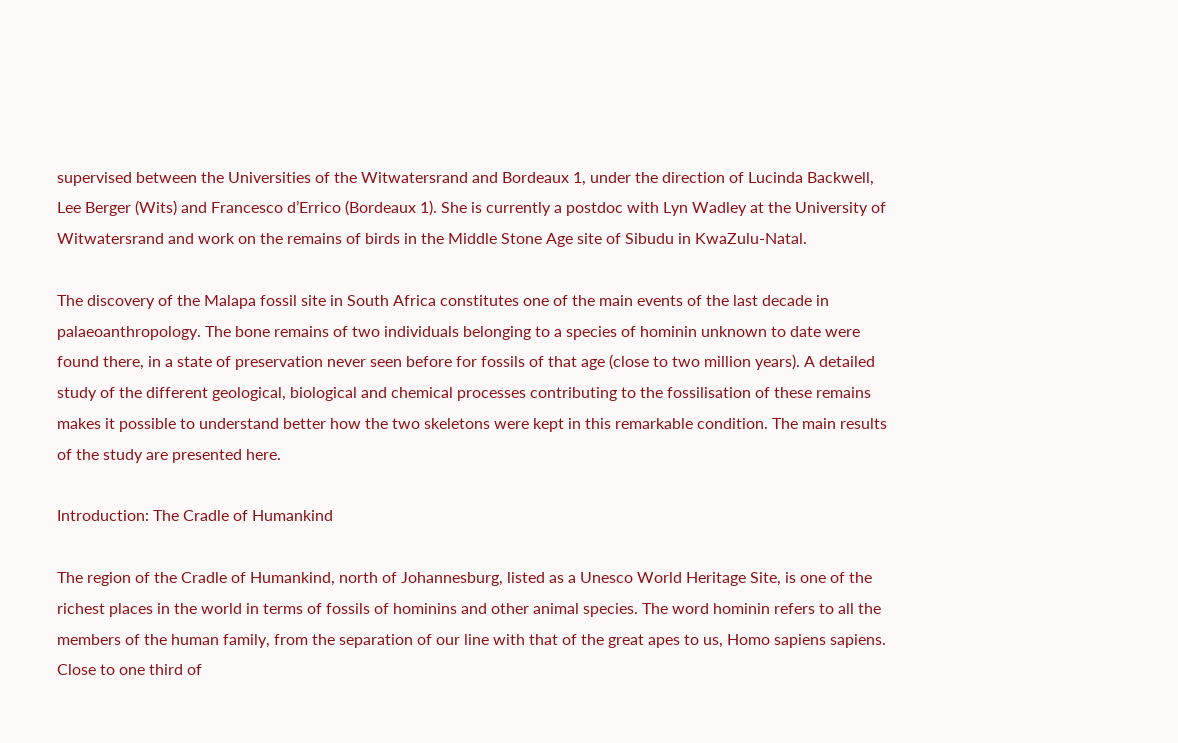supervised between the Universities of the Witwatersrand and Bordeaux 1, under the direction of Lucinda Backwell, Lee Berger (Wits) and Francesco d’Errico (Bordeaux 1). She is currently a postdoc with Lyn Wadley at the University of Witwatersrand and work on the remains of birds in the Middle Stone Age site of Sibudu in KwaZulu-Natal.

The discovery of the Malapa fossil site in South Africa constitutes one of the main events of the last decade in palaeoanthropology. The bone remains of two individuals belonging to a species of hominin unknown to date were found there, in a state of preservation never seen before for fossils of that age (close to two million years). A detailed study of the different geological, biological and chemical processes contributing to the fossilisation of these remains makes it possible to understand better how the two skeletons were kept in this remarkable condition. The main results of the study are presented here.

Introduction: The Cradle of Humankind

The region of the Cradle of Humankind, north of Johannesburg, listed as a Unesco World Heritage Site, is one of the richest places in the world in terms of fossils of hominins and other animal species. The word hominin refers to all the members of the human family, from the separation of our line with that of the great apes to us, Homo sapiens sapiens. Close to one third of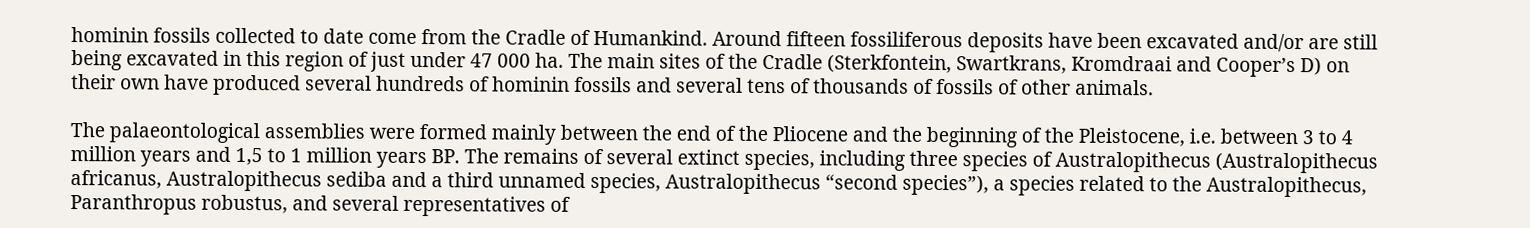hominin fossils collected to date come from the Cradle of Humankind. Around fifteen fossiliferous deposits have been excavated and/or are still being excavated in this region of just under 47 000 ha. The main sites of the Cradle (Sterkfontein, Swartkrans, Kromdraai and Cooper’s D) on their own have produced several hundreds of hominin fossils and several tens of thousands of fossils of other animals.

The palaeontological assemblies were formed mainly between the end of the Pliocene and the beginning of the Pleistocene, i.e. between 3 to 4 million years and 1,5 to 1 million years BP. The remains of several extinct species, including three species of Australopithecus (Australopithecus africanus, Australopithecus sediba and a third unnamed species, Australopithecus “second species”), a species related to the Australopithecus, Paranthropus robustus, and several representatives of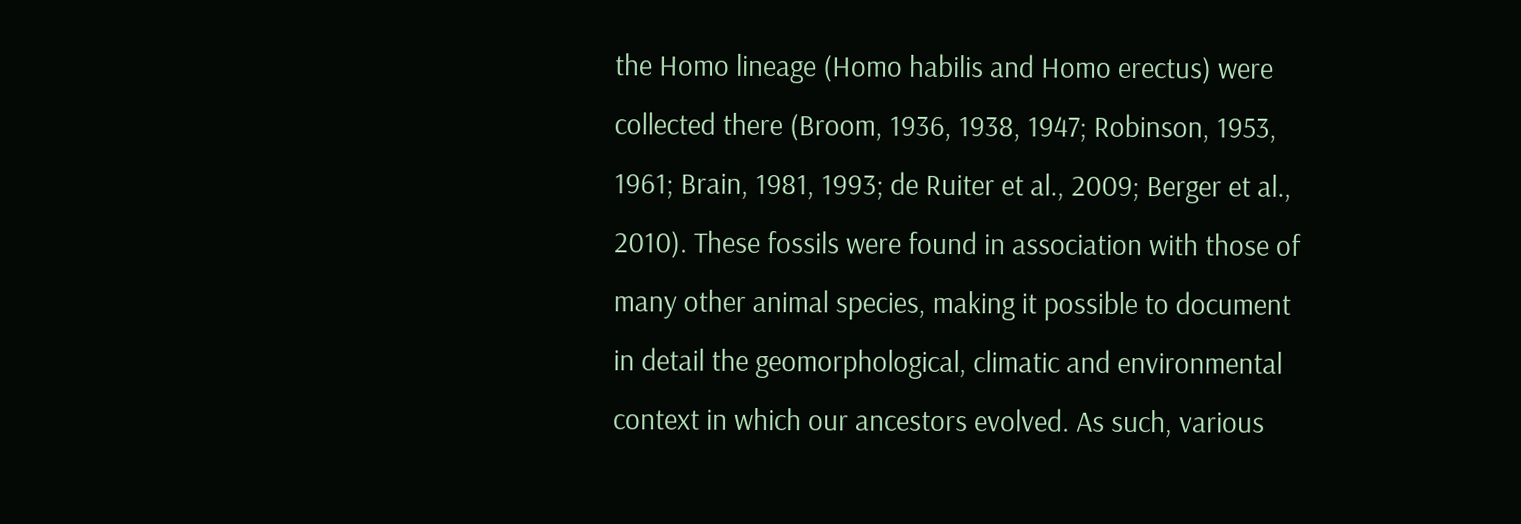the Homo lineage (Homo habilis and Homo erectus) were collected there (Broom, 1936, 1938, 1947; Robinson, 1953, 1961; Brain, 1981, 1993; de Ruiter et al., 2009; Berger et al., 2010). These fossils were found in association with those of many other animal species, making it possible to document in detail the geomorphological, climatic and environmental context in which our ancestors evolved. As such, various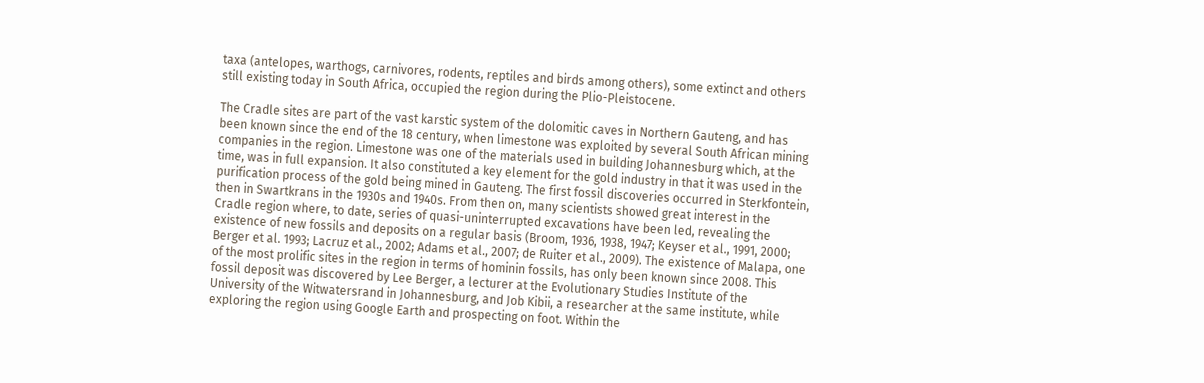taxa (antelopes, warthogs, carnivores, rodents, reptiles and birds among others), some extinct and others still existing today in South Africa, occupied the region during the Plio-Pleistocene.

The Cradle sites are part of the vast karstic system of the dolomitic caves in Northern Gauteng, and has been known since the end of the 18 century, when limestone was exploited by several South African mining companies in the region. Limestone was one of the materials used in building Johannesburg which, at the time, was in full expansion. It also constituted a key element for the gold industry in that it was used in the purification process of the gold being mined in Gauteng. The first fossil discoveries occurred in Sterkfontein, then in Swartkrans in the 1930s and 1940s. From then on, many scientists showed great interest in the Cradle region where, to date, series of quasi-uninterrupted excavations have been led, revealing the existence of new fossils and deposits on a regular basis (Broom, 1936, 1938, 1947; Keyser et al., 1991, 2000; Berger et al. 1993; Lacruz et al., 2002; Adams et al., 2007; de Ruiter et al., 2009). The existence of Malapa, one of the most prolific sites in the region in terms of hominin fossils, has only been known since 2008. This fossil deposit was discovered by Lee Berger, a lecturer at the Evolutionary Studies Institute of the University of the Witwatersrand in Johannesburg, and Job Kibii, a researcher at the same institute, while exploring the region using Google Earth and prospecting on foot. Within the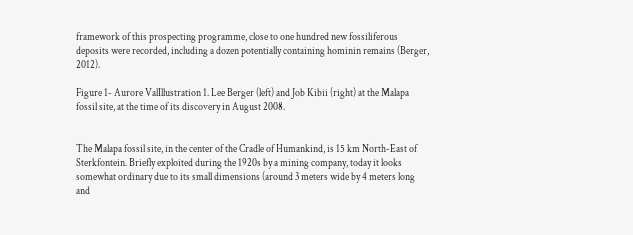framework of this prospecting programme, close to one hundred new fossiliferous deposits were recorded, including a dozen potentially containing hominin remains (Berger, 2012).

Figure 1- Aurore ValIllustration 1. Lee Berger (left) and Job Kibii (right) at the Malapa fossil site, at the time of its discovery in August 2008.


The Malapa fossil site, in the center of the Cradle of Humankind, is 15 km North-East of Sterkfontein. Briefly exploited during the 1920s by a mining company, today it looks somewhat ordinary due to its small dimensions (around 3 meters wide by 4 meters long and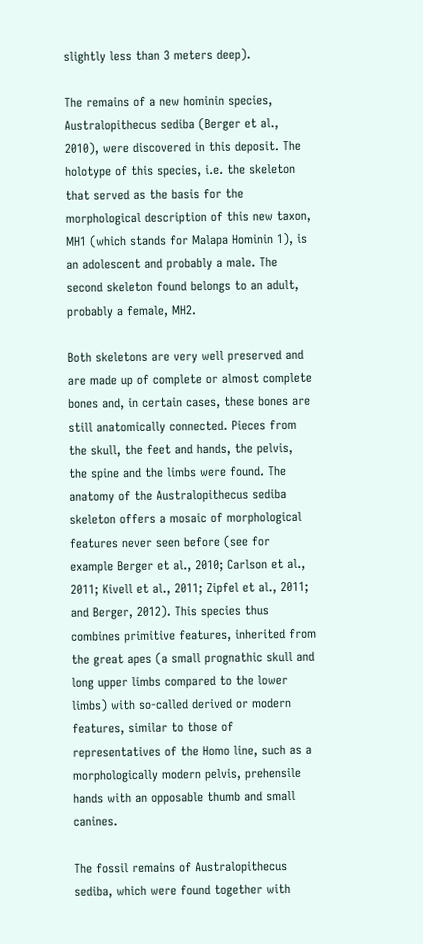slightly less than 3 meters deep).

The remains of a new hominin species, Australopithecus sediba (Berger et al., 2010), were discovered in this deposit. The holotype of this species, i.e. the skeleton that served as the basis for the morphological description of this new taxon, MH1 (which stands for Malapa Hominin 1), is an adolescent and probably a male. The second skeleton found belongs to an adult, probably a female, MH2.

Both skeletons are very well preserved and are made up of complete or almost complete bones and, in certain cases, these bones are still anatomically connected. Pieces from the skull, the feet and hands, the pelvis, the spine and the limbs were found. The anatomy of the Australopithecus sediba skeleton offers a mosaic of morphological features never seen before (see for example Berger et al., 2010; Carlson et al., 2011; Kivell et al., 2011; Zipfel et al., 2011; and Berger, 2012). This species thus combines primitive features, inherited from the great apes (a small prognathic skull and long upper limbs compared to the lower limbs) with so-called derived or modern features, similar to those of representatives of the Homo line, such as a morphologically modern pelvis, prehensile hands with an opposable thumb and small canines.

The fossil remains of Australopithecus sediba, which were found together with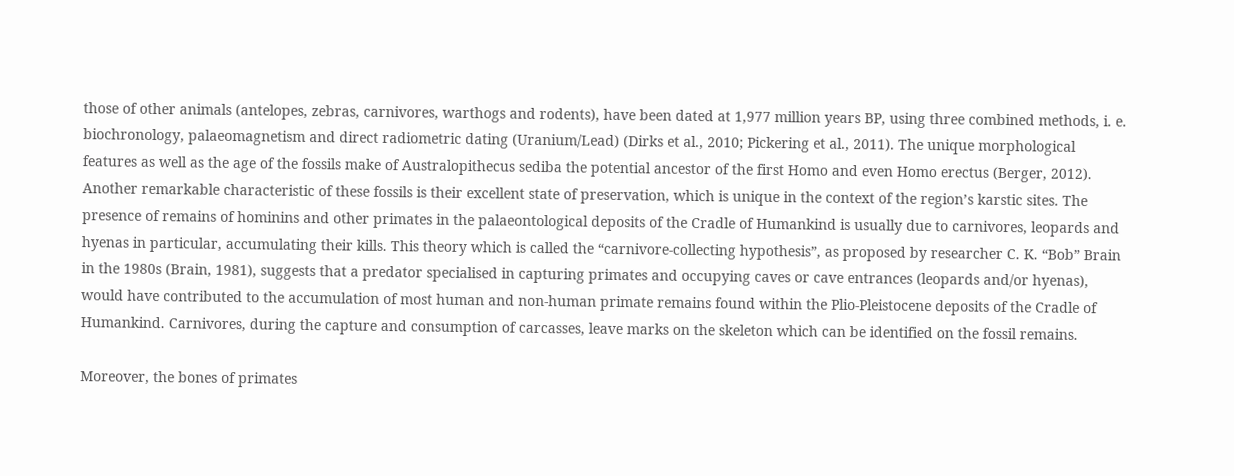those of other animals (antelopes, zebras, carnivores, warthogs and rodents), have been dated at 1,977 million years BP, using three combined methods, i. e. biochronology, palaeomagnetism and direct radiometric dating (Uranium/Lead) (Dirks et al., 2010; Pickering et al., 2011). The unique morphological features as well as the age of the fossils make of Australopithecus sediba the potential ancestor of the first Homo and even Homo erectus (Berger, 2012). Another remarkable characteristic of these fossils is their excellent state of preservation, which is unique in the context of the region’s karstic sites. The presence of remains of hominins and other primates in the palaeontological deposits of the Cradle of Humankind is usually due to carnivores, leopards and hyenas in particular, accumulating their kills. This theory which is called the “carnivore-collecting hypothesis”, as proposed by researcher C. K. “Bob” Brain in the 1980s (Brain, 1981), suggests that a predator specialised in capturing primates and occupying caves or cave entrances (leopards and/or hyenas), would have contributed to the accumulation of most human and non-human primate remains found within the Plio-Pleistocene deposits of the Cradle of Humankind. Carnivores, during the capture and consumption of carcasses, leave marks on the skeleton which can be identified on the fossil remains.

Moreover, the bones of primates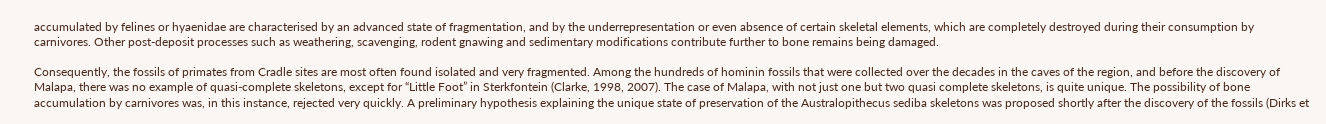accumulated by felines or hyaenidae are characterised by an advanced state of fragmentation, and by the underrepresentation or even absence of certain skeletal elements, which are completely destroyed during their consumption by carnivores. Other post-deposit processes such as weathering, scavenging, rodent gnawing and sedimentary modifications contribute further to bone remains being damaged.

Consequently, the fossils of primates from Cradle sites are most often found isolated and very fragmented. Among the hundreds of hominin fossils that were collected over the decades in the caves of the region, and before the discovery of Malapa, there was no example of quasi-complete skeletons, except for “Little Foot” in Sterkfontein (Clarke, 1998, 2007). The case of Malapa, with not just one but two quasi complete skeletons, is quite unique. The possibility of bone accumulation by carnivores was, in this instance, rejected very quickly. A preliminary hypothesis explaining the unique state of preservation of the Australopithecus sediba skeletons was proposed shortly after the discovery of the fossils (Dirks et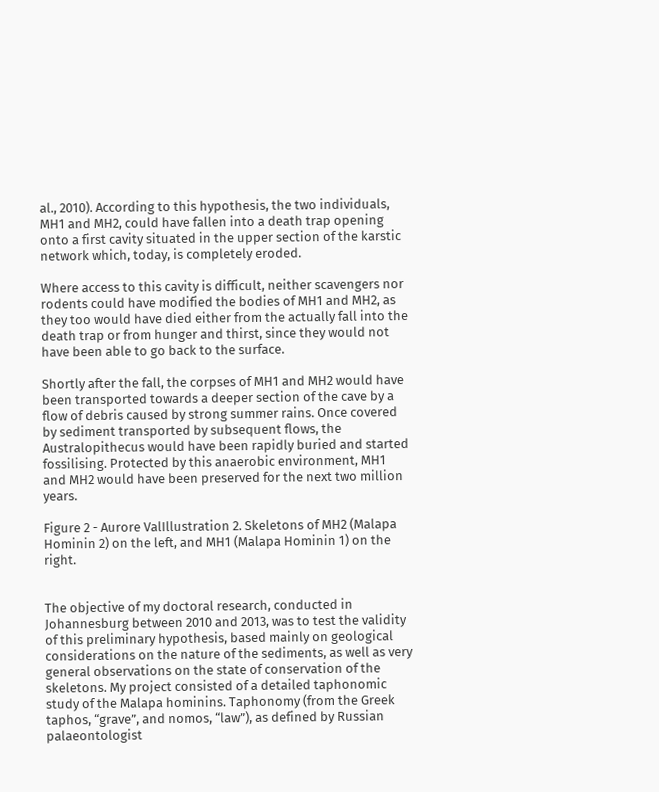al., 2010). According to this hypothesis, the two individuals, MH1 and MH2, could have fallen into a death trap opening onto a first cavity situated in the upper section of the karstic network which, today, is completely eroded.

Where access to this cavity is difficult, neither scavengers nor rodents could have modified the bodies of MH1 and MH2, as they too would have died either from the actually fall into the death trap or from hunger and thirst, since they would not have been able to go back to the surface.

Shortly after the fall, the corpses of MH1 and MH2 would have been transported towards a deeper section of the cave by a flow of debris caused by strong summer rains. Once covered by sediment transported by subsequent flows, the Australopithecus would have been rapidly buried and started fossilising. Protected by this anaerobic environment, MH1 and MH2 would have been preserved for the next two million years.

Figure 2 - Aurore ValIllustration 2. Skeletons of MH2 (Malapa Hominin 2) on the left, and MH1 (Malapa Hominin 1) on the right.


The objective of my doctoral research, conducted in Johannesburg between 2010 and 2013, was to test the validity of this preliminary hypothesis, based mainly on geological considerations on the nature of the sediments, as well as very general observations on the state of conservation of the skeletons. My project consisted of a detailed taphonomic study of the Malapa hominins. Taphonomy (from the Greek taphos, “grave”, and nomos, “law”), as defined by Russian palaeontologist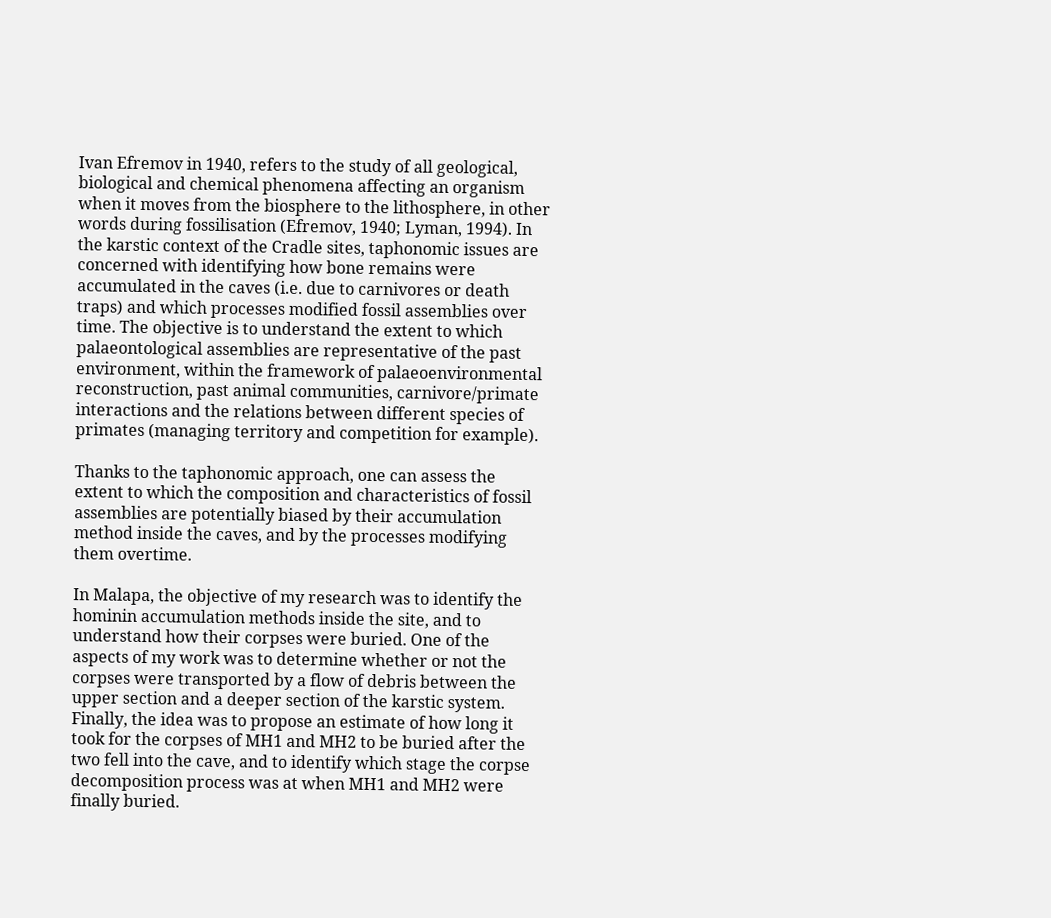Ivan Efremov in 1940, refers to the study of all geological, biological and chemical phenomena affecting an organism when it moves from the biosphere to the lithosphere, in other words during fossilisation (Efremov, 1940; Lyman, 1994). In the karstic context of the Cradle sites, taphonomic issues are concerned with identifying how bone remains were accumulated in the caves (i.e. due to carnivores or death traps) and which processes modified fossil assemblies over time. The objective is to understand the extent to which palaeontological assemblies are representative of the past environment, within the framework of palaeoenvironmental reconstruction, past animal communities, carnivore/primate interactions and the relations between different species of primates (managing territory and competition for example).

Thanks to the taphonomic approach, one can assess the extent to which the composition and characteristics of fossil assemblies are potentially biased by their accumulation method inside the caves, and by the processes modifying them overtime.

In Malapa, the objective of my research was to identify the hominin accumulation methods inside the site, and to understand how their corpses were buried. One of the aspects of my work was to determine whether or not the corpses were transported by a flow of debris between the upper section and a deeper section of the karstic system. Finally, the idea was to propose an estimate of how long it took for the corpses of MH1 and MH2 to be buried after the two fell into the cave, and to identify which stage the corpse decomposition process was at when MH1 and MH2 were finally buried.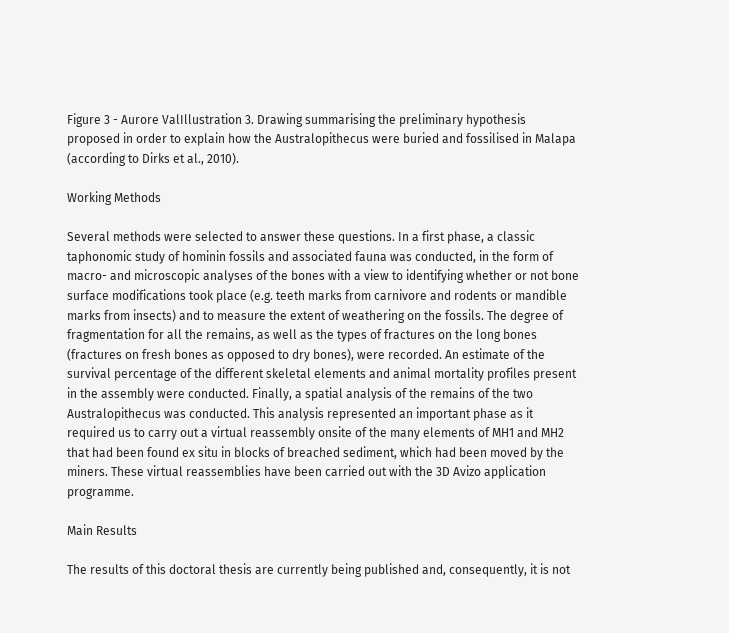Figure 3 - Aurore ValIllustration 3. Drawing summarising the preliminary hypothesis proposed in order to explain how the Australopithecus were buried and fossilised in Malapa (according to Dirks et al., 2010).

Working Methods

Several methods were selected to answer these questions. In a first phase, a classic taphonomic study of hominin fossils and associated fauna was conducted, in the form of macro- and microscopic analyses of the bones with a view to identifying whether or not bone surface modifications took place (e.g. teeth marks from carnivore and rodents or mandible marks from insects) and to measure the extent of weathering on the fossils. The degree of fragmentation for all the remains, as well as the types of fractures on the long bones (fractures on fresh bones as opposed to dry bones), were recorded. An estimate of the survival percentage of the different skeletal elements and animal mortality profiles present in the assembly were conducted. Finally, a spatial analysis of the remains of the two Australopithecus was conducted. This analysis represented an important phase as it required us to carry out a virtual reassembly onsite of the many elements of MH1 and MH2 that had been found ex situ in blocks of breached sediment, which had been moved by the miners. These virtual reassemblies have been carried out with the 3D Avizo application programme.

Main Results

The results of this doctoral thesis are currently being published and, consequently, it is not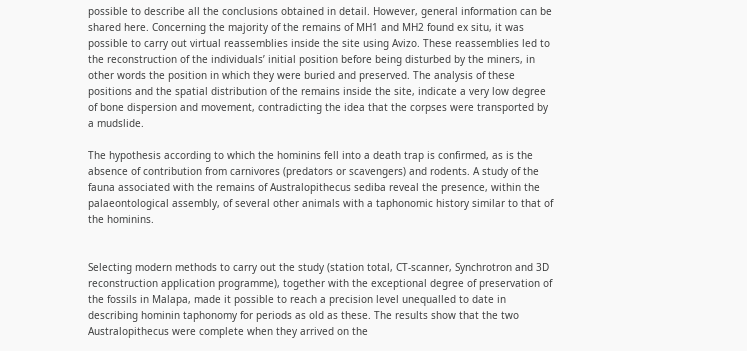possible to describe all the conclusions obtained in detail. However, general information can be shared here. Concerning the majority of the remains of MH1 and MH2 found ex situ, it was possible to carry out virtual reassemblies inside the site using Avizo. These reassemblies led to the reconstruction of the individuals’ initial position before being disturbed by the miners, in other words the position in which they were buried and preserved. The analysis of these positions and the spatial distribution of the remains inside the site, indicate a very low degree of bone dispersion and movement, contradicting the idea that the corpses were transported by a mudslide.

The hypothesis according to which the hominins fell into a death trap is confirmed, as is the absence of contribution from carnivores (predators or scavengers) and rodents. A study of the fauna associated with the remains of Australopithecus sediba reveal the presence, within the palaeontological assembly, of several other animals with a taphonomic history similar to that of the hominins.


Selecting modern methods to carry out the study (station total, CT-scanner, Synchrotron and 3D reconstruction application programme), together with the exceptional degree of preservation of the fossils in Malapa, made it possible to reach a precision level unequalled to date in describing hominin taphonomy for periods as old as these. The results show that the two Australopithecus were complete when they arrived on the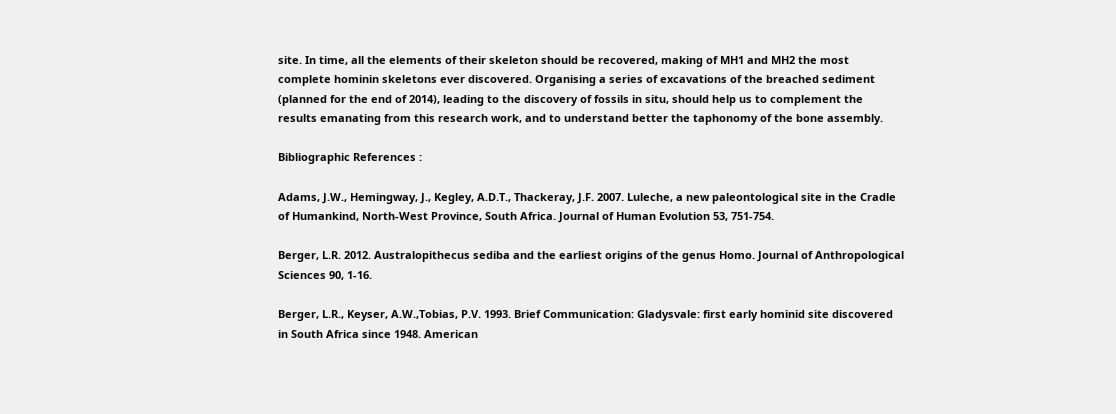site. In time, all the elements of their skeleton should be recovered, making of MH1 and MH2 the most complete hominin skeletons ever discovered. Organising a series of excavations of the breached sediment (planned for the end of 2014), leading to the discovery of fossils in situ, should help us to complement the results emanating from this research work, and to understand better the taphonomy of the bone assembly.

Bibliographic References :

Adams, J.W., Hemingway, J., Kegley, A.D.T., Thackeray, J.F. 2007. Luleche, a new paleontological site in the Cradle of Humankind, North-West Province, South Africa. Journal of Human Evolution 53, 751-754.

Berger, L.R. 2012. Australopithecus sediba and the earliest origins of the genus Homo. Journal of Anthropological Sciences 90, 1-16.

Berger, L.R., Keyser, A.W.,Tobias, P.V. 1993. Brief Communication: Gladysvale: first early hominid site discovered in South Africa since 1948. American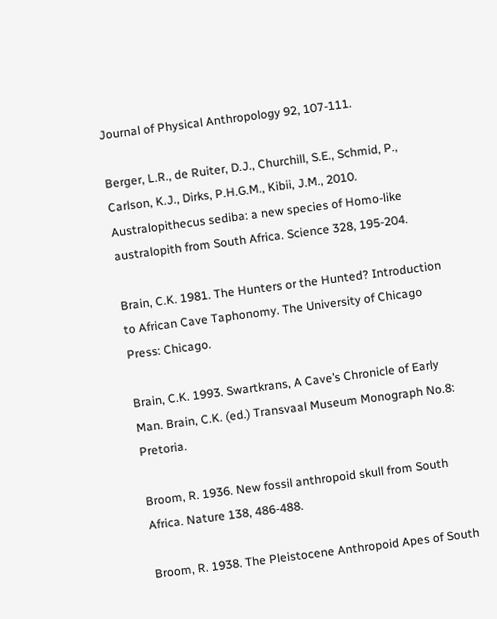Journal of Physical Anthropology 92, 107-111.

Berger, L.R., de Ruiter, D.J., Churchill, S.E., Schmid, P., Carlson, K.J., Dirks, P.H.G.M., Kibii, J.M., 2010. Australopithecus sediba: a new species of Homo-like australopith from South Africa. Science 328, 195-204.

Brain, C.K. 1981. The Hunters or the Hunted? Introduction to African Cave Taphonomy. The University of Chicago Press: Chicago.

Brain, C.K. 1993. Swartkrans, A Cave’s Chronicle of Early Man. Brain, C.K. (ed.) Transvaal Museum Monograph No.8: Pretoria.

Broom, R. 1936. New fossil anthropoid skull from South Africa. Nature 138, 486-488.

Broom, R. 1938. The Pleistocene Anthropoid Apes of South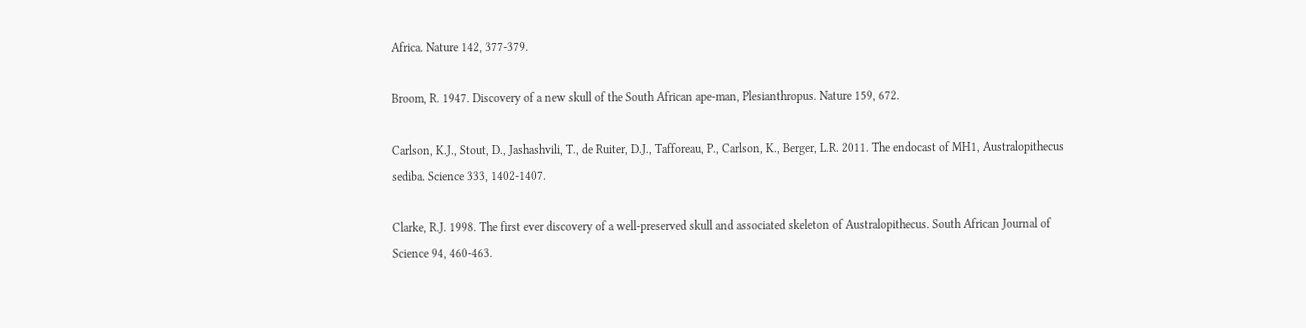Africa. Nature 142, 377-379.

Broom, R. 1947. Discovery of a new skull of the South African ape-man, Plesianthropus. Nature 159, 672.

Carlson, K.J., Stout, D., Jashashvili, T., de Ruiter, D.J., Tafforeau, P., Carlson, K., Berger, L.R. 2011. The endocast of MH1, Australopithecus sediba. Science 333, 1402-1407.

Clarke, R.J. 1998. The first ever discovery of a well-preserved skull and associated skeleton of Australopithecus. South African Journal of Science 94, 460-463.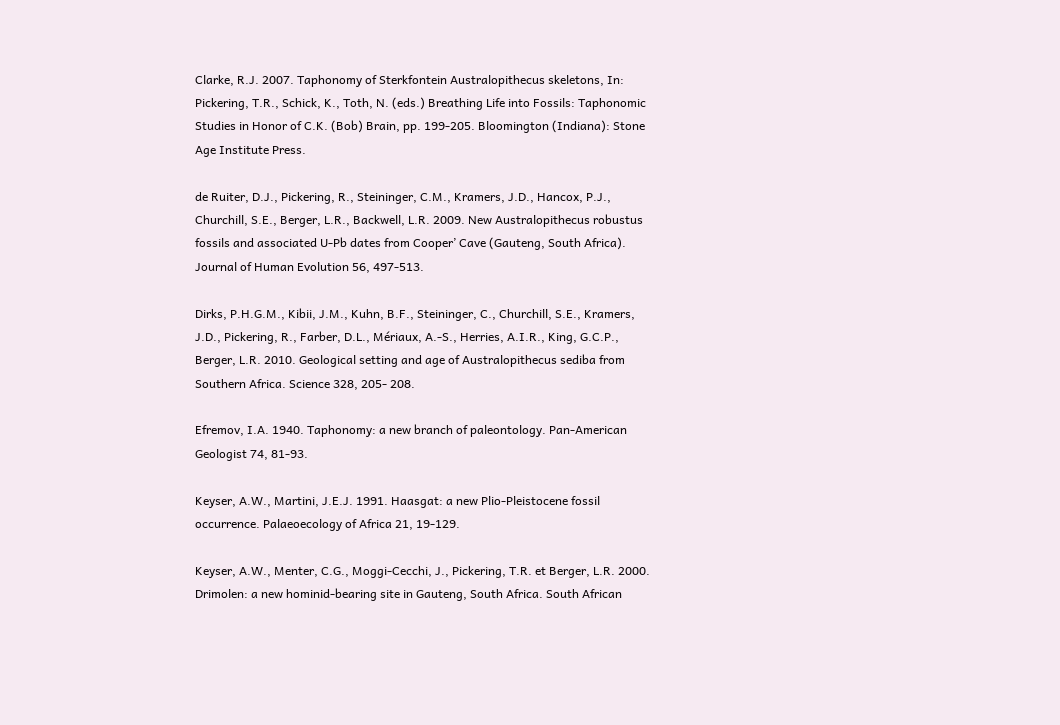Clarke, R.J. 2007. Taphonomy of Sterkfontein Australopithecus skeletons, In: Pickering, T.R., Schick, K., Toth, N. (eds.) Breathing Life into Fossils: Taphonomic Studies in Honor of C.K. (Bob) Brain, pp. 199-205. Bloomington (Indiana): Stone Age Institute Press.

de Ruiter, D.J., Pickering, R., Steininger, C.M., Kramers, J.D., Hancox, P.J., Churchill, S.E., Berger, L.R., Backwell, L.R. 2009. New Australopithecus robustus fossils and associated U-Pb dates from Cooper’ Cave (Gauteng, South Africa). Journal of Human Evolution 56, 497-513.

Dirks, P.H.G.M., Kibii, J.M., Kuhn, B.F., Steininger, C., Churchill, S.E., Kramers, J.D., Pickering, R., Farber, D.L., Mériaux, A.-S., Herries, A.I.R., King, G.C.P., Berger, L.R. 2010. Geological setting and age of Australopithecus sediba from Southern Africa. Science 328, 205- 208.

Efremov, I.A. 1940. Taphonomy: a new branch of paleontology. Pan-American Geologist 74, 81-93.

Keyser, A.W., Martini, J.E.J. 1991. Haasgat: a new Plio-Pleistocene fossil occurrence. Palaeoecology of Africa 21, 19-129.

Keyser, A.W., Menter, C.G., Moggi-Cecchi, J., Pickering, T.R. et Berger, L.R. 2000. Drimolen: a new hominid-bearing site in Gauteng, South Africa. South African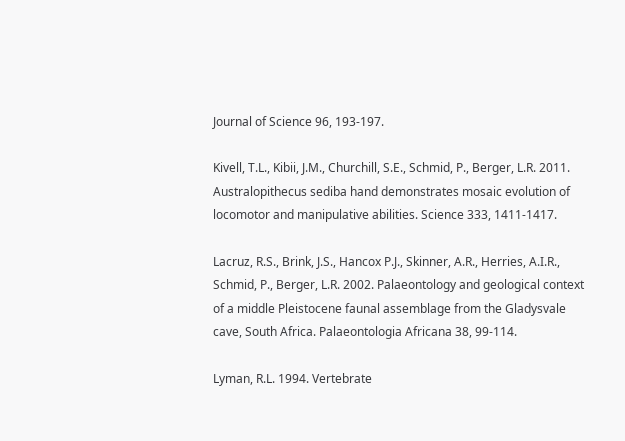Journal of Science 96, 193-197.

Kivell, T.L., Kibii, J.M., Churchill, S.E., Schmid, P., Berger, L.R. 2011. Australopithecus sediba hand demonstrates mosaic evolution of locomotor and manipulative abilities. Science 333, 1411-1417.

Lacruz, R.S., Brink, J.S., Hancox P.J., Skinner, A.R., Herries, A.I.R., Schmid, P., Berger, L.R. 2002. Palaeontology and geological context of a middle Pleistocene faunal assemblage from the Gladysvale cave, South Africa. Palaeontologia Africana 38, 99-114.

Lyman, R.L. 1994. Vertebrate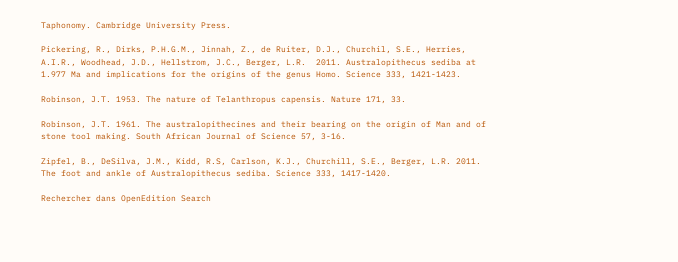Taphonomy. Cambridge University Press.

Pickering, R., Dirks, P.H.G.M., Jinnah, Z., de Ruiter, D.J., Churchil, S.E., Herries, A.I.R., Woodhead, J.D., Hellstrom, J.C., Berger, L.R.  2011. Australopithecus sediba at 1.977 Ma and implications for the origins of the genus Homo. Science 333, 1421-1423.

Robinson, J.T. 1953. The nature of Telanthropus capensis. Nature 171, 33.

Robinson, J.T. 1961. The australopithecines and their bearing on the origin of Man and of stone tool making. South African Journal of Science 57, 3-16.

Zipfel, B., DeSilva, J.M., Kidd, R.S, Carlson, K.J., Churchill, S.E., Berger, L.R. 2011. The foot and ankle of Australopithecus sediba. Science 333, 1417-1420.

Rechercher dans OpenEdition Search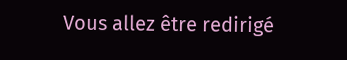Vous allez être redirigé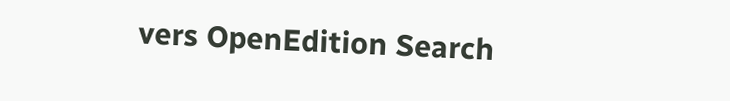vers OpenEdition Search